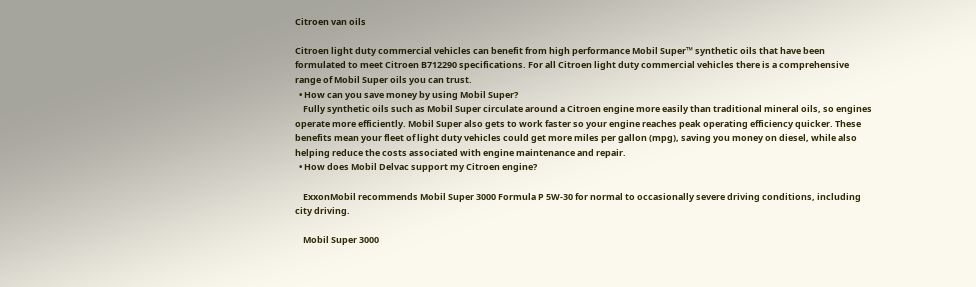Citroen van oils

Citroen light duty commercial vehicles can benefit from high performance Mobil Super™ synthetic oils that have been formulated to meet Citroen B712290 specifications. For all Citroen light duty commercial vehicles there is a comprehensive range of Mobil Super oils you can trust.
  • How can you save money by using Mobil Super?
    Fully synthetic oils such as Mobil Super circulate around a Citroen engine more easily than traditional mineral oils, so engines operate more efficiently. Mobil Super also gets to work faster so your engine reaches peak operating efficiency quicker. These benefits mean your fleet of light duty vehicles could get more miles per gallon (mpg), saving you money on diesel, while also helping reduce the costs associated with engine maintenance and repair.
  • How does Mobil Delvac support my Citroen engine?

    ExxonMobil recommends Mobil Super 3000 Formula P 5W-30 for normal to occasionally severe driving conditions, including city driving.

    Mobil Super 3000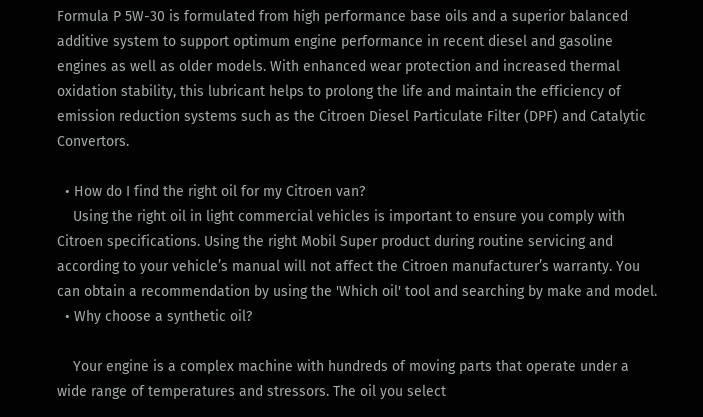Formula P 5W-30 is formulated from high performance base oils and a superior balanced additive system to support optimum engine performance in recent diesel and gasoline engines as well as older models. With enhanced wear protection and increased thermal oxidation stability, this lubricant helps to prolong the life and maintain the efficiency of emission reduction systems such as the Citroen Diesel Particulate Filter (DPF) and Catalytic Convertors.

  • How do I find the right oil for my Citroen van?
    Using the right oil in light commercial vehicles is important to ensure you comply with Citroen specifications. Using the right Mobil Super product during routine servicing and according to your vehicle’s manual will not affect the Citroen manufacturer’s warranty. You can obtain a recommendation by using the 'Which oil' tool and searching by make and model.
  • Why choose a synthetic oil?

    Your engine is a complex machine with hundreds of moving parts that operate under a wide range of temperatures and stressors. The oil you select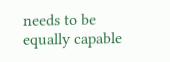needs to be equally capable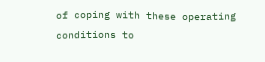of coping with these operating conditions to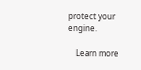protect your engine.

    Learn more